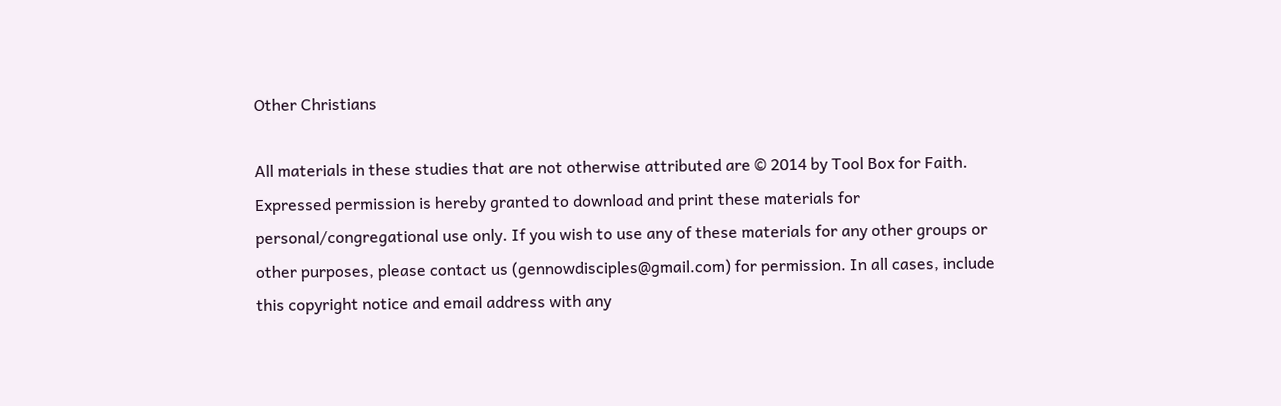Other Christians

All materials in these studies that are not otherwise attributed are © 2014 by Tool Box for Faith. Expressed permission is hereby granted to download and print these materials for personal/congregational use only. If you wish to use any of these materials for any other groups or other purposes, please contact us (gennowdisciples@gmail.com) for permission. In all cases, include this copyright notice and email address with any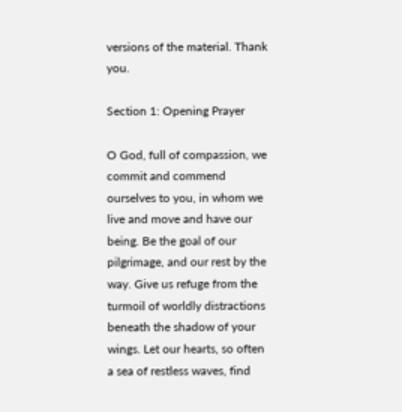versions of the material. Thank you.

Section 1: Opening Prayer

O God, full of compassion, we commit and commend ourselves to you, in whom we live and move and have our being. Be the goal of our pilgrimage, and our rest by the way. Give us refuge from the turmoil of worldly distractions beneath the shadow of your wings. Let our hearts, so often a sea of restless waves, find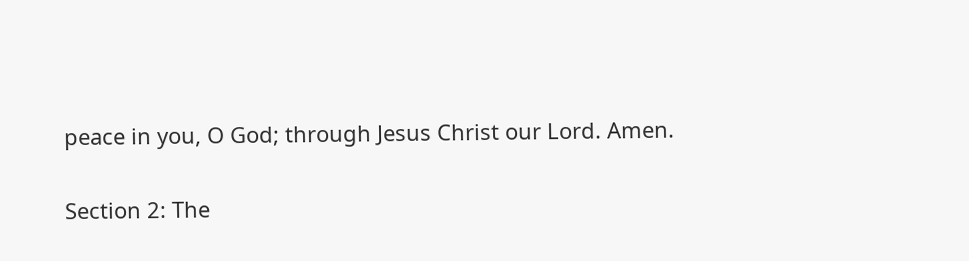peace in you, O God; through Jesus Christ our Lord. Amen.

Section 2: The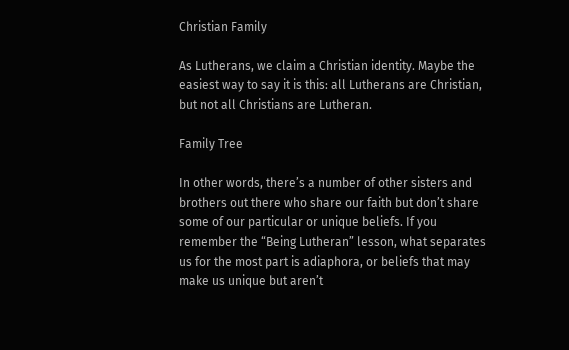Christian Family

As Lutherans, we claim a Christian identity. Maybe the easiest way to say it is this: all Lutherans are Christian, but not all Christians are Lutheran.

Family Tree

In other words, there’s a number of other sisters and brothers out there who share our faith but don’t share some of our particular or unique beliefs. If you remember the “Being Lutheran” lesson, what separates us for the most part is adiaphora, or beliefs that may make us unique but aren’t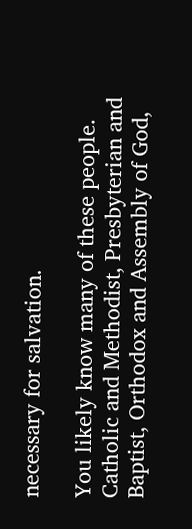necessary for salvation.

You likely know many of these people. Catholic and Methodist, Presbyterian and Baptist, Orthodox and Assembly of God,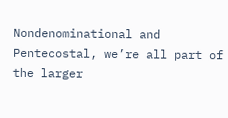Nondenominational and Pentecostal, we’re all part of the larger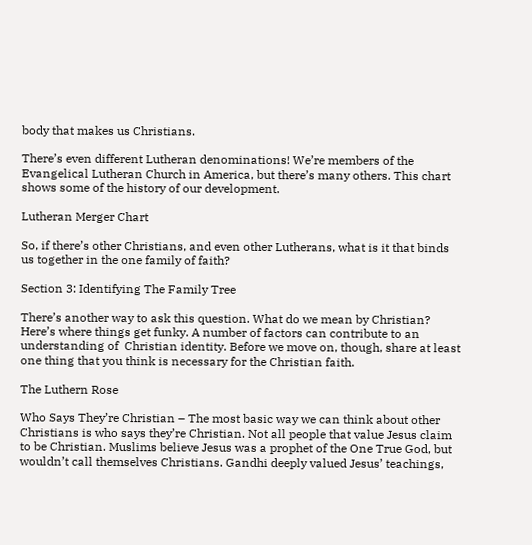body that makes us Christians.

There’s even different Lutheran denominations! We’re members of the Evangelical Lutheran Church in America, but there’s many others. This chart shows some of the history of our development.

Lutheran Merger Chart

So, if there’s other Christians, and even other Lutherans, what is it that binds us together in the one family of faith?

Section 3: Identifying The Family Tree

There’s another way to ask this question. What do we mean by Christian? Here’s where things get funky. A number of factors can contribute to an understanding of  Christian identity. Before we move on, though, share at least one thing that you think is necessary for the Christian faith.

The Luthern Rose

Who Says They’re Christian – The most basic way we can think about other Christians is who says they’re Christian. Not all people that value Jesus claim to be Christian. Muslims believe Jesus was a prophet of the One True God, but wouldn’t call themselves Christians. Gandhi deeply valued Jesus’ teachings,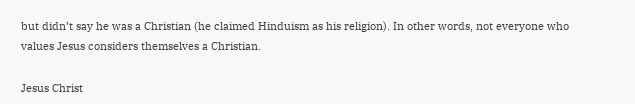but didn’t say he was a Christian (he claimed Hinduism as his religion). In other words, not everyone who values Jesus considers themselves a Christian.

Jesus Christ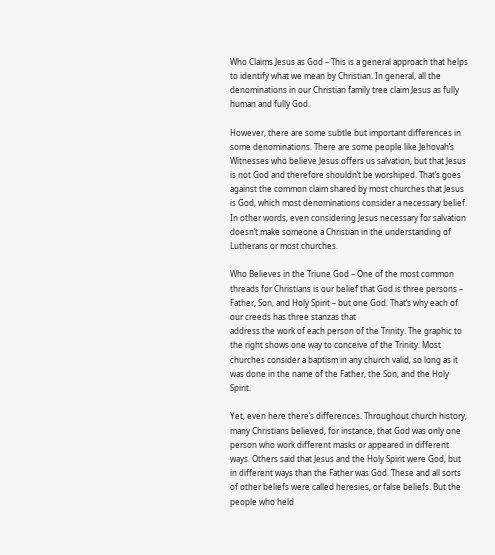Who Claims Jesus as God – This is a general approach that helps to identify what we mean by Christian. In general, all the denominations in our Christian family tree claim Jesus as fully human and fully God.

However, there are some subtle but important differences in some denominations. There are some people like Jehovah’s Witnesses who believe Jesus offers us salvation, but that Jesus is not God and therefore shouldn’t be worshiped. That’s goes against the common claim shared by most churches that Jesus is God, which most denominations consider a necessary belief. In other words, even considering Jesus necessary for salvation doesn’t make someone a Christian in the understanding of Lutherans or most churches.

Who Believes in the Triune God – One of the most common threads for Christians is our belief that God is three persons – Father, Son, and Holy Spirit – but one God. That’s why each of our creeds has three stanzas that
address the work of each person of the Trinity. The graphic to the right shows one way to conceive of the Trinity. Most churches consider a baptism in any church valid, so long as it was done in the name of the Father, the Son, and the Holy Spirit.

Yet, even here there’s differences. Throughout church history, many Christians believed, for instance, that God was only one person who work different masks or appeared in different ways. Others said that Jesus and the Holy Spirit were God, but in different ways than the Father was God. These and all sorts of other beliefs were called heresies, or false beliefs. But the people who held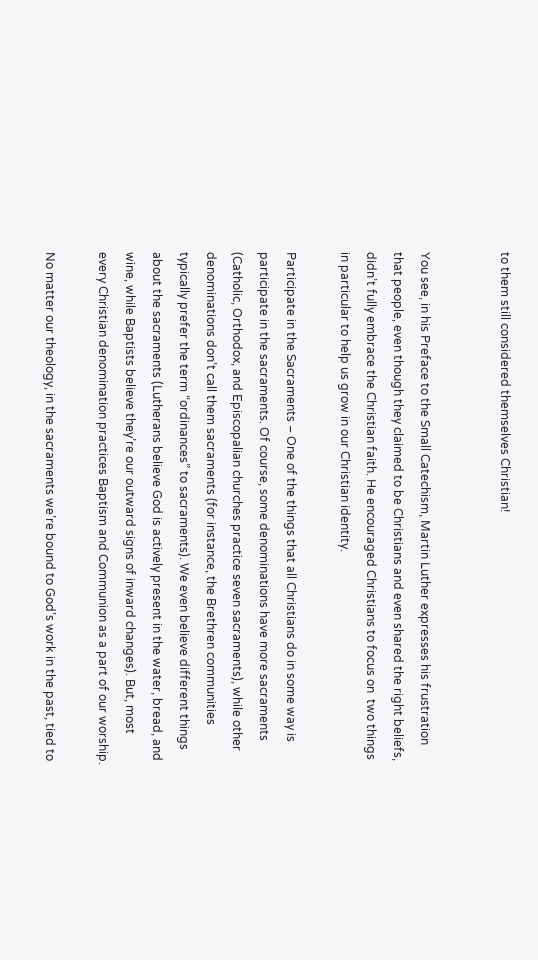to them still considered themselves Christian!


You see, in his Preface to the Small Catechism, Martin Luther expresses his frustration that people, even though they claimed to be Christians and even shared the right beliefs, didn’t fully embrace the Christian faith. He encouraged Christians to focus on  two things in particular to help us grow in our Christian identity.

Participate in the Sacraments – One of the things that all Christians do in some way is participate in the sacraments. Of course, some denominations have more sacraments (Catholic, Orthodox, and Episcopalian churches practice seven sacraments), while other denominations don’t call them sacraments (for instance, the Brethren communities typically prefer the term “ordinances” to sacraments). We even believe different things about the sacraments (Lutherans believe God is actively present in the water, bread, and wine, while Baptists believe they’re our outward signs of inward changes). But, most every Christian denomination practices Baptism and Communion as a part of our worship.

No matter our theology, in the sacraments we’re bound to God’s work in the past, tied to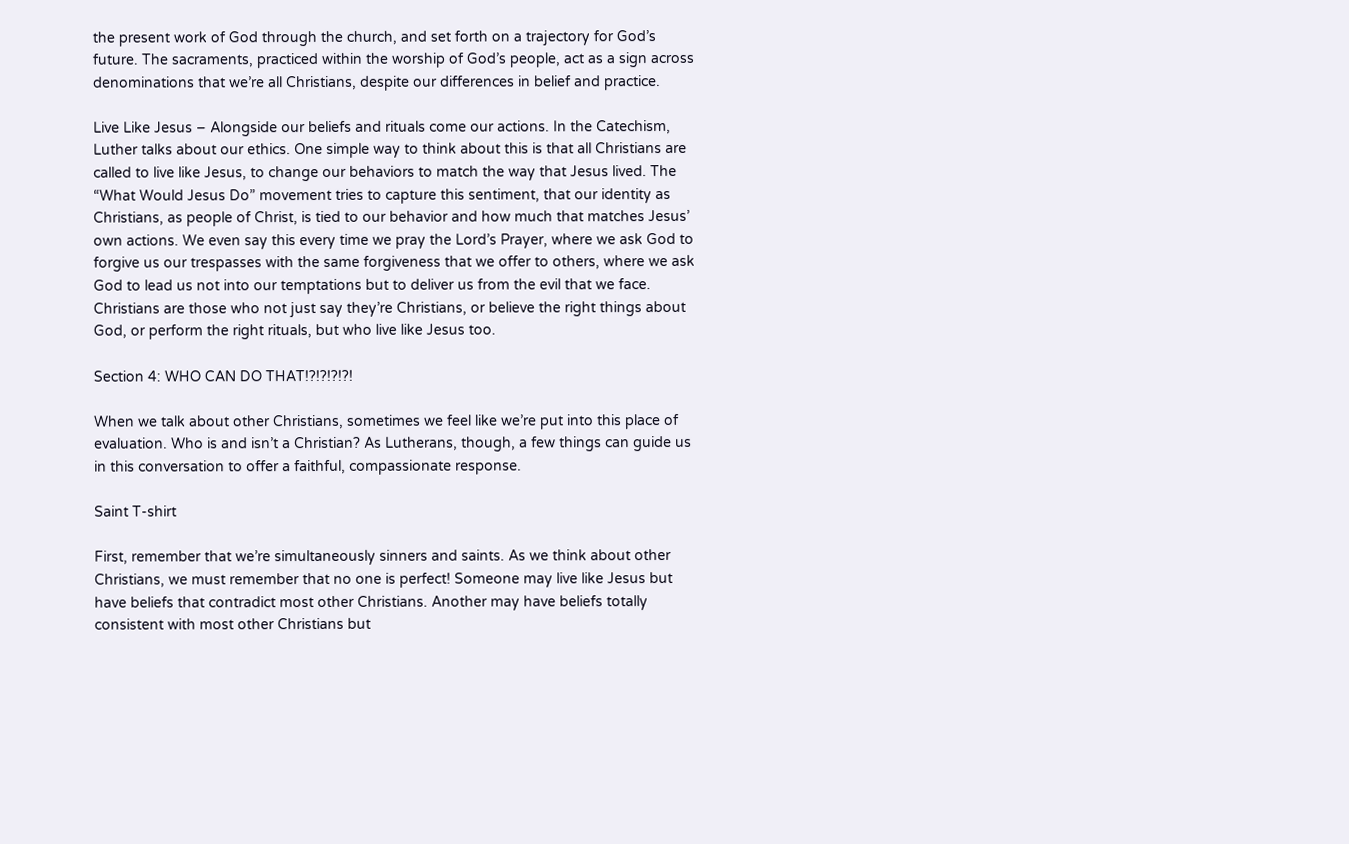the present work of God through the church, and set forth on a trajectory for God’s future. The sacraments, practiced within the worship of God’s people, act as a sign across denominations that we’re all Christians, despite our differences in belief and practice.

Live Like Jesus – Alongside our beliefs and rituals come our actions. In the Catechism, Luther talks about our ethics. One simple way to think about this is that all Christians are called to live like Jesus, to change our behaviors to match the way that Jesus lived. The “What Would Jesus Do” movement tries to capture this sentiment, that our identity as Christians, as people of Christ, is tied to our behavior and how much that matches Jesus’ own actions. We even say this every time we pray the Lord’s Prayer, where we ask God to forgive us our trespasses with the same forgiveness that we offer to others, where we ask God to lead us not into our temptations but to deliver us from the evil that we face. Christians are those who not just say they’re Christians, or believe the right things about God, or perform the right rituals, but who live like Jesus too.

Section 4: WHO CAN DO THAT!?!?!?!?!

When we talk about other Christians, sometimes we feel like we’re put into this place of evaluation. Who is and isn’t a Christian? As Lutherans, though, a few things can guide us in this conversation to offer a faithful, compassionate response.

Saint T-shirt

First, remember that we’re simultaneously sinners and saints. As we think about other Christians, we must remember that no one is perfect! Someone may live like Jesus but have beliefs that contradict most other Christians. Another may have beliefs totally consistent with most other Christians but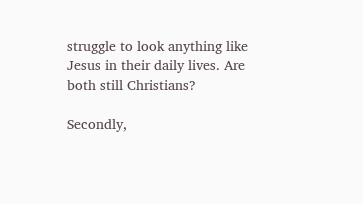struggle to look anything like Jesus in their daily lives. Are both still Christians?

Secondly,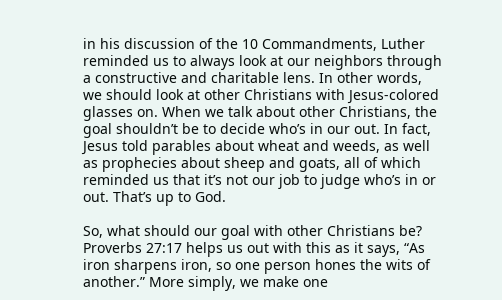in his discussion of the 10 Commandments, Luther reminded us to always look at our neighbors through a constructive and charitable lens. In other words, we should look at other Christians with Jesus-colored glasses on. When we talk about other Christians, the goal shouldn’t be to decide who’s in our out. In fact, Jesus told parables about wheat and weeds, as well as prophecies about sheep and goats, all of which reminded us that it’s not our job to judge who’s in or out. That’s up to God.

So, what should our goal with other Christians be? Proverbs 27:17 helps us out with this as it says, “As iron sharpens iron, so one person hones the wits of another.” More simply, we make one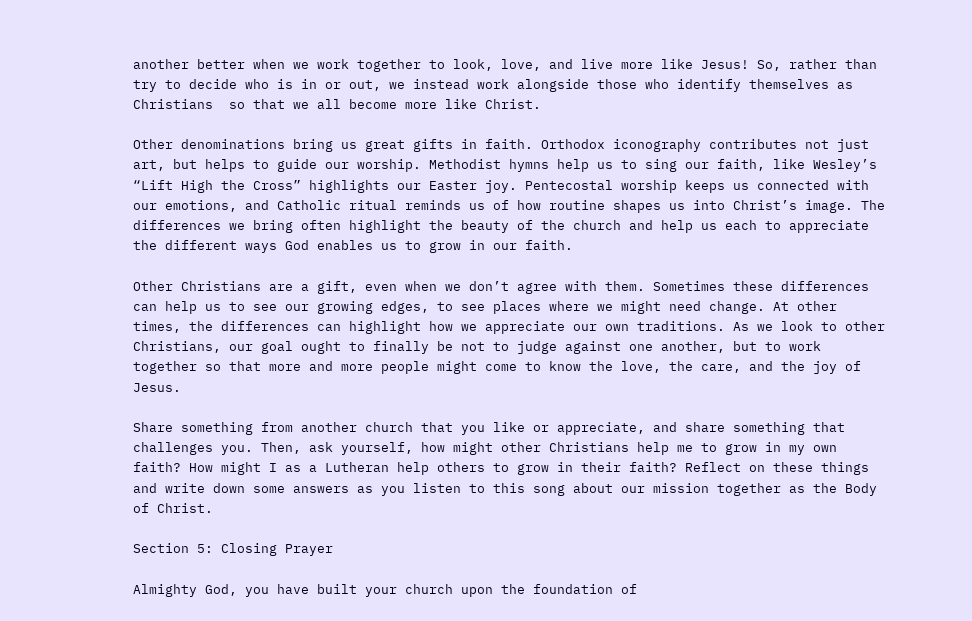another better when we work together to look, love, and live more like Jesus! So, rather than try to decide who is in or out, we instead work alongside those who identify themselves as Christians  so that we all become more like Christ.

Other denominations bring us great gifts in faith. Orthodox iconography contributes not just art, but helps to guide our worship. Methodist hymns help us to sing our faith, like Wesley’s “Lift High the Cross” highlights our Easter joy. Pentecostal worship keeps us connected with our emotions, and Catholic ritual reminds us of how routine shapes us into Christ’s image. The differences we bring often highlight the beauty of the church and help us each to appreciate the different ways God enables us to grow in our faith.

Other Christians are a gift, even when we don’t agree with them. Sometimes these differences can help us to see our growing edges, to see places where we might need change. At other times, the differences can highlight how we appreciate our own traditions. As we look to other Christians, our goal ought to finally be not to judge against one another, but to work together so that more and more people might come to know the love, the care, and the joy of Jesus.

Share something from another church that you like or appreciate, and share something that challenges you. Then, ask yourself, how might other Christians help me to grow in my own faith? How might I as a Lutheran help others to grow in their faith? Reflect on these things and write down some answers as you listen to this song about our mission together as the Body of Christ.

Section 5: Closing Prayer

Almighty God, you have built your church upon the foundation of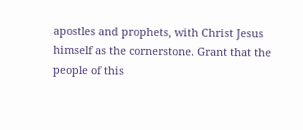apostles and prophets, with Christ Jesus himself as the cornerstone. Grant that the people of this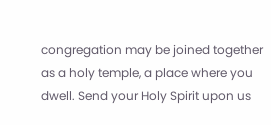congregation may be joined together as a holy temple, a place where you dwell. Send your Holy Spirit upon us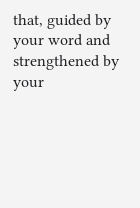that, guided by your word and strengthened by your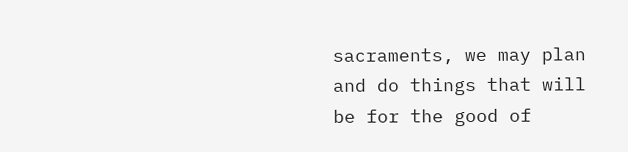sacraments, we may plan and do things that will be for the good of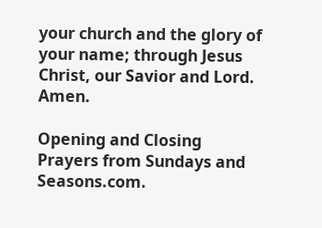your church and the glory of your name; through Jesus Christ, our Savior and Lord. Amen.

Opening and Closing Prayers from Sundays and Seasons.com.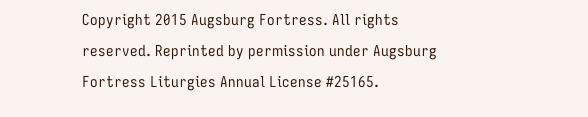Copyright 2015 Augsburg Fortress. All rights reserved. Reprinted by permission under Augsburg Fortress Liturgies Annual License #25165.